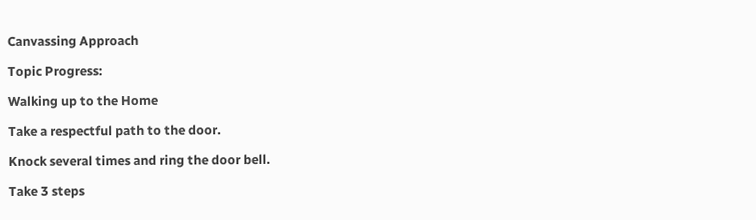Canvassing Approach

Topic Progress:

Walking up to the Home

Take a respectful path to the door.

Knock several times and ring the door bell.

Take 3 steps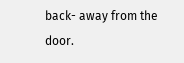back- away from the door.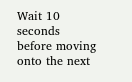Wait 10 seconds before moving onto the next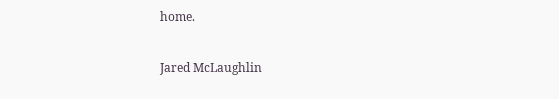home.

Jared McLaughlin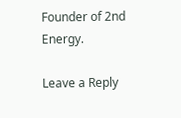Founder of 2nd Energy.

Leave a Reply